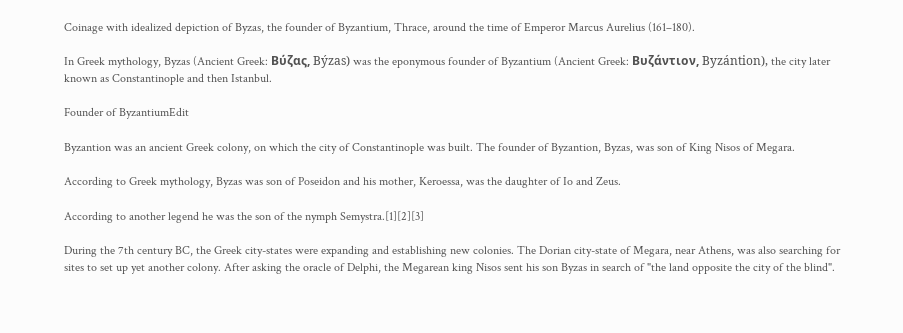Coinage with idealized depiction of Byzas, the founder of Byzantium, Thrace, around the time of Emperor Marcus Aurelius (161–180).

In Greek mythology, Byzas (Ancient Greek: Βύζας, Býzas) was the eponymous founder of Byzantium (Ancient Greek: Βυζάντιον, Byzántion), the city later known as Constantinople and then Istanbul.

Founder of ByzantiumEdit

Byzantion was an ancient Greek colony, on which the city of Constantinople was built. The founder of Byzantion, Byzas, was son of King Nisos of Megara.

According to Greek mythology, Byzas was son of Poseidon and his mother, Keroessa, was the daughter of Io and Zeus.

According to another legend he was the son of the nymph Semystra.[1][2][3]

During the 7th century BC, the Greek city-states were expanding and establishing new colonies. The Dorian city-state of Megara, near Athens, was also searching for sites to set up yet another colony. After asking the oracle of Delphi, the Megarean king Nisos sent his son Byzas in search of "the land opposite the city of the blind".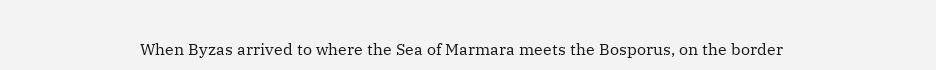When Byzas arrived to where the Sea of Marmara meets the Bosporus, on the border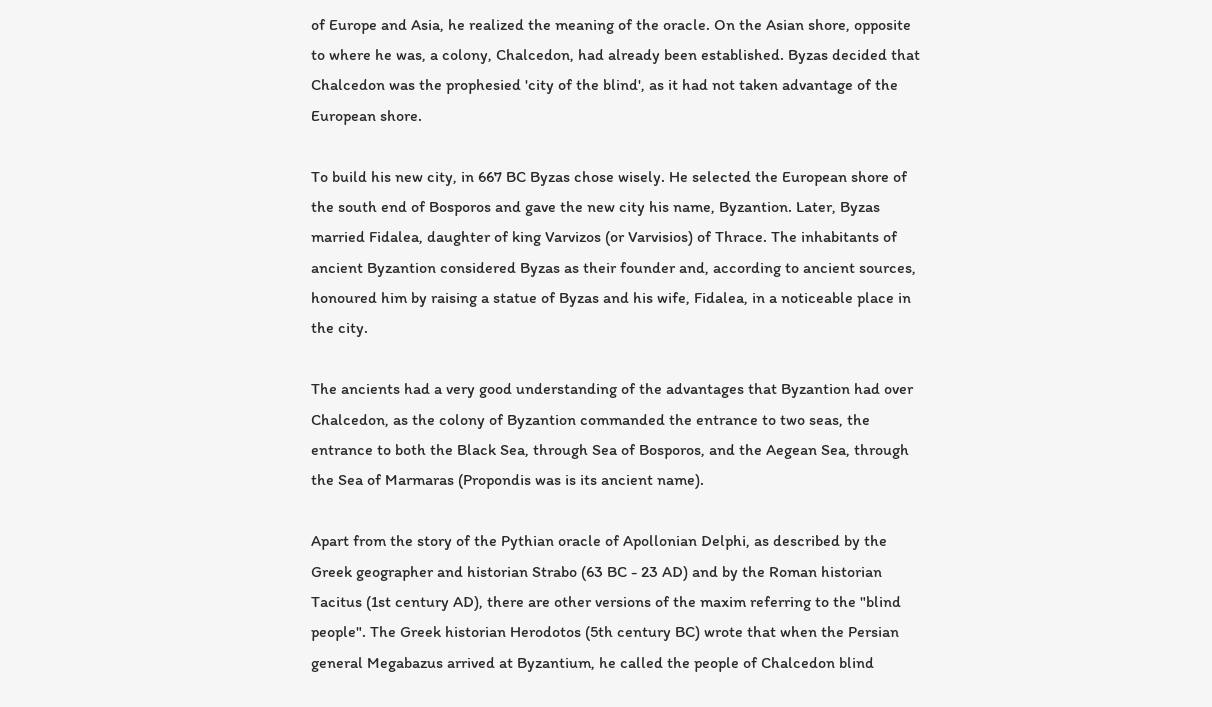of Europe and Asia, he realized the meaning of the oracle. On the Asian shore, opposite to where he was, a colony, Chalcedon, had already been established. Byzas decided that Chalcedon was the prophesied 'city of the blind', as it had not taken advantage of the European shore.

To build his new city, in 667 BC Byzas chose wisely. He selected the European shore of the south end of Bosporos and gave the new city his name, Byzantion. Later, Byzas married Fidalea, daughter of king Varvizos (or Varvisios) of Thrace. The inhabitants of ancient Byzantion considered Byzas as their founder and, according to ancient sources, honoured him by raising a statue of Byzas and his wife, Fidalea, in a noticeable place in the city.

The ancients had a very good understanding of the advantages that Byzantion had over Chalcedon, as the colony of Byzantion commanded the entrance to two seas, the entrance to both the Black Sea, through Sea of Bosporos, and the Aegean Sea, through the Sea of Marmaras (Propondis was is its ancient name).

Apart from the story of the Pythian oracle of Apollonian Delphi, as described by the Greek geographer and historian Strabo (63 BC - 23 AD) and by the Roman historian Tacitus (1st century AD), there are other versions of the maxim referring to the "blind people". The Greek historian Herodotos (5th century BC) wrote that when the Persian general Megabazus arrived at Byzantium, he called the people of Chalcedon blind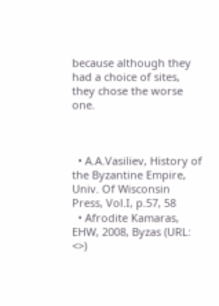because although they had a choice of sites, they chose the worse one.



  • A.A.Vasiliev, History of the Byzantine Empire, Univ. Of Wisconsin Press, Vol.I, p.57, 58
  • Afrodite Kamaras, EHW, 2008, Byzas (URL: <>)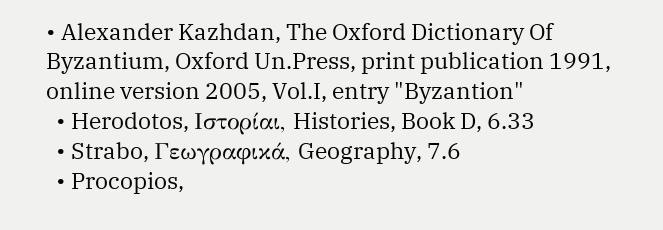• Alexander Kazhdan, The Oxford Dictionary Of Byzantium, Oxford Un.Press, print publication 1991, online version 2005, Vol.I, entry "Byzantion"
  • Herodotos, Ιστορίαι, Histories, Book D, 6.33
  • Strabo, Γεωγραφικά, Geography, 7.6
  • Procopios,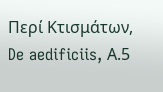Περί Κτισμάτων, De aedificiis, Α.5